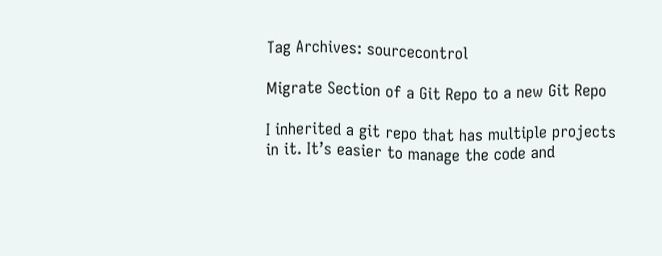Tag Archives: sourcecontrol

Migrate Section of a Git Repo to a new Git Repo

I inherited a git repo that has multiple projects in it. It’s easier to manage the code and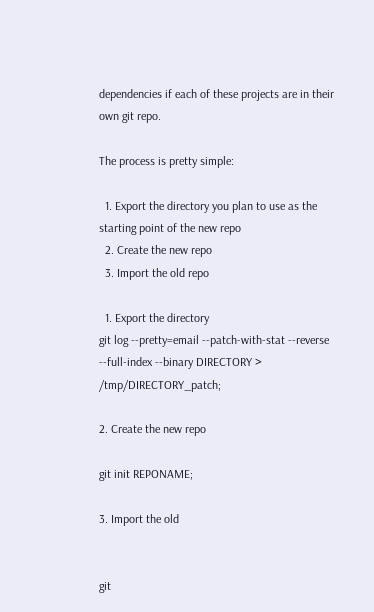dependencies if each of these projects are in their own git repo.

The process is pretty simple:

  1. Export the directory you plan to use as the starting point of the new repo
  2. Create the new repo
  3. Import the old repo

  1. Export the directory
git log --pretty=email --patch-with-stat --reverse --full-index --binary DIRECTORY > /tmp/DIRECTORY_patch;

2. Create the new repo

git init REPONAME;

3. Import the old


git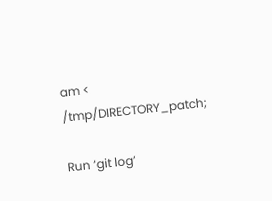am < /tmp/DIRECTORY_patch;

Run ‘git log’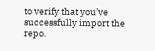to verify that you’ve successfully import the repo.